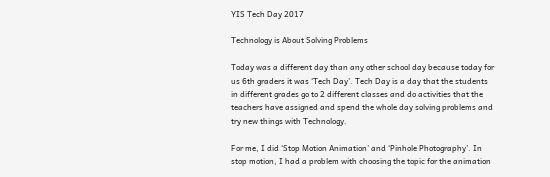YIS Tech Day 2017

Technology is About Solving Problems

Today was a different day than any other school day because today for us 6th graders it was ‘Tech Day’. Tech Day is a day that the students in different grades go to 2 different classes and do activities that the teachers have assigned and spend the whole day solving problems and try new things with Technology.

For me, I did ‘Stop Motion Animation’ and ‘Pinhole Photography’. In stop motion, I had a problem with choosing the topic for the animation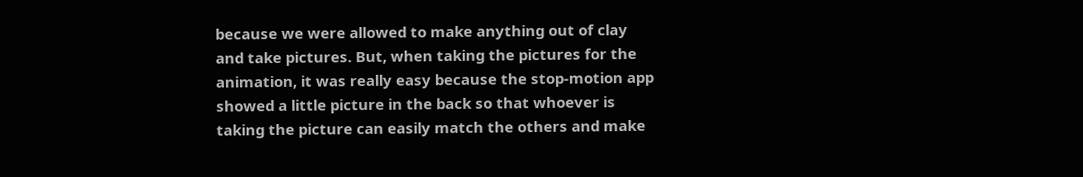because we were allowed to make anything out of clay and take pictures. But, when taking the pictures for the animation, it was really easy because the stop-motion app showed a little picture in the back so that whoever is taking the picture can easily match the others and make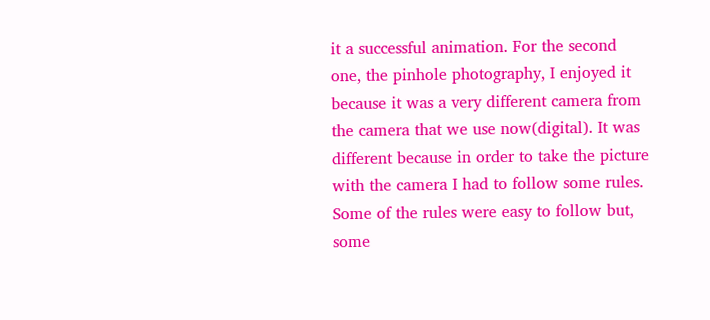it a successful animation. For the second one, the pinhole photography, I enjoyed it because it was a very different camera from the camera that we use now(digital). It was different because in order to take the picture with the camera I had to follow some rules. Some of the rules were easy to follow but, some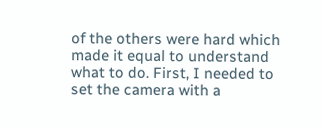of the others were hard which made it equal to understand what to do. First, I needed to set the camera with a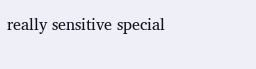really sensitive special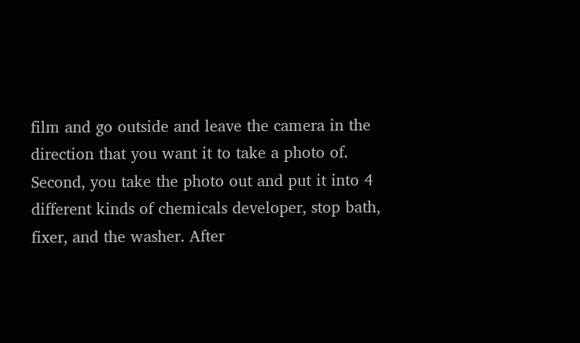film and go outside and leave the camera in the direction that you want it to take a photo of. Second, you take the photo out and put it into 4 different kinds of chemicals developer, stop bath, fixer, and the washer. After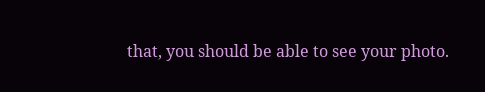that, you should be able to see your photo.